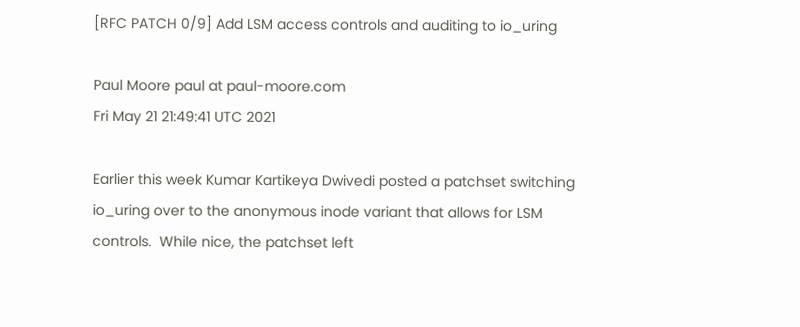[RFC PATCH 0/9] Add LSM access controls and auditing to io_uring

Paul Moore paul at paul-moore.com
Fri May 21 21:49:41 UTC 2021

Earlier this week Kumar Kartikeya Dwivedi posted a patchset switching
io_uring over to the anonymous inode variant that allows for LSM
controls.  While nice, the patchset left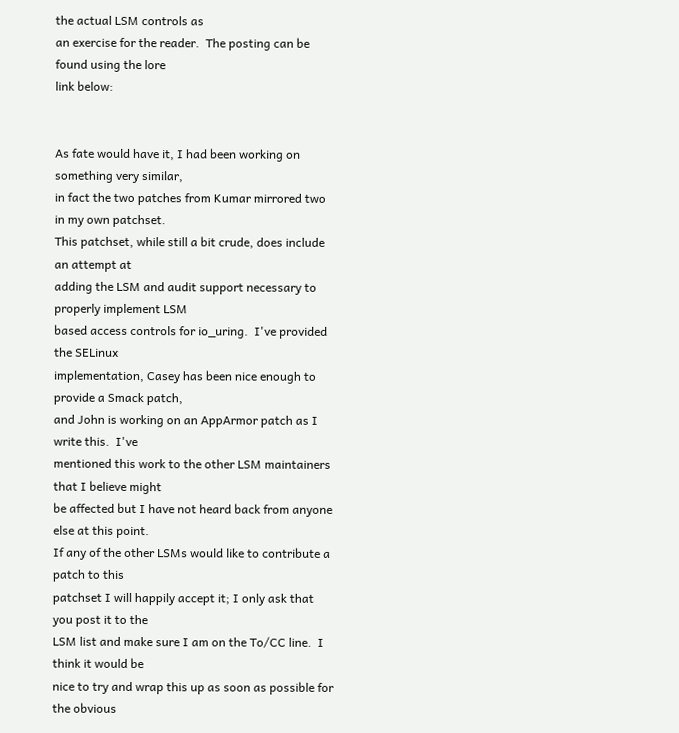the actual LSM controls as
an exercise for the reader.  The posting can be found using the lore
link below:


As fate would have it, I had been working on something very similar,
in fact the two patches from Kumar mirrored two in my own patchset.
This patchset, while still a bit crude, does include an attempt at
adding the LSM and audit support necessary to properly implement LSM
based access controls for io_uring.  I've provided the SELinux
implementation, Casey has been nice enough to provide a Smack patch,
and John is working on an AppArmor patch as I write this.  I've
mentioned this work to the other LSM maintainers that I believe might
be affected but I have not heard back from anyone else at this point.
If any of the other LSMs would like to contribute a patch to this
patchset I will happily accept it; I only ask that you post it to the
LSM list and make sure I am on the To/CC line.  I think it would be
nice to try and wrap this up as soon as possible for the obvious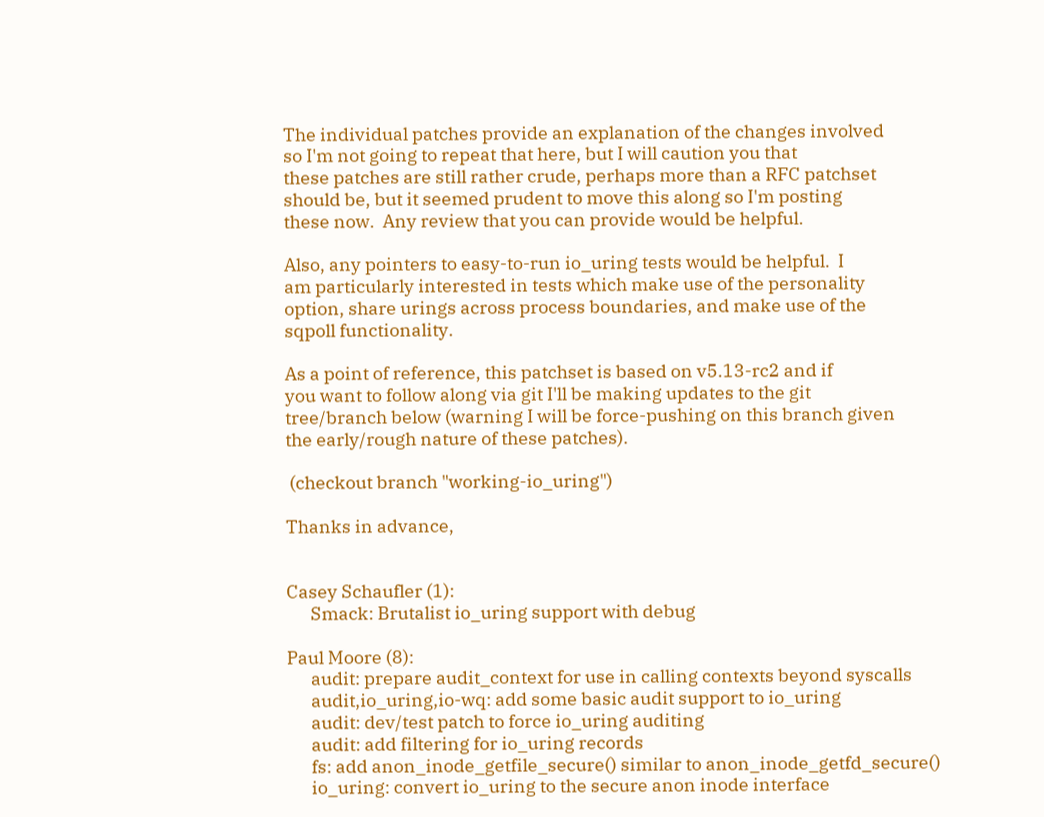The individual patches provide an explanation of the changes involved
so I'm not going to repeat that here, but I will caution you that
these patches are still rather crude, perhaps more than a RFC patchset
should be, but it seemed prudent to move this along so I'm posting
these now.  Any review that you can provide would be helpful.

Also, any pointers to easy-to-run io_uring tests would be helpful.  I
am particularly interested in tests which make use of the personality
option, share urings across process boundaries, and make use of the
sqpoll functionality.

As a point of reference, this patchset is based on v5.13-rc2 and if
you want to follow along via git I'll be making updates to the git
tree/branch below (warning I will be force-pushing on this branch given
the early/rough nature of these patches).

 (checkout branch "working-io_uring")

Thanks in advance,


Casey Schaufler (1):
      Smack: Brutalist io_uring support with debug

Paul Moore (8):
      audit: prepare audit_context for use in calling contexts beyond syscalls
      audit,io_uring,io-wq: add some basic audit support to io_uring
      audit: dev/test patch to force io_uring auditing
      audit: add filtering for io_uring records
      fs: add anon_inode_getfile_secure() similar to anon_inode_getfd_secure()
      io_uring: convert io_uring to the secure anon inode interface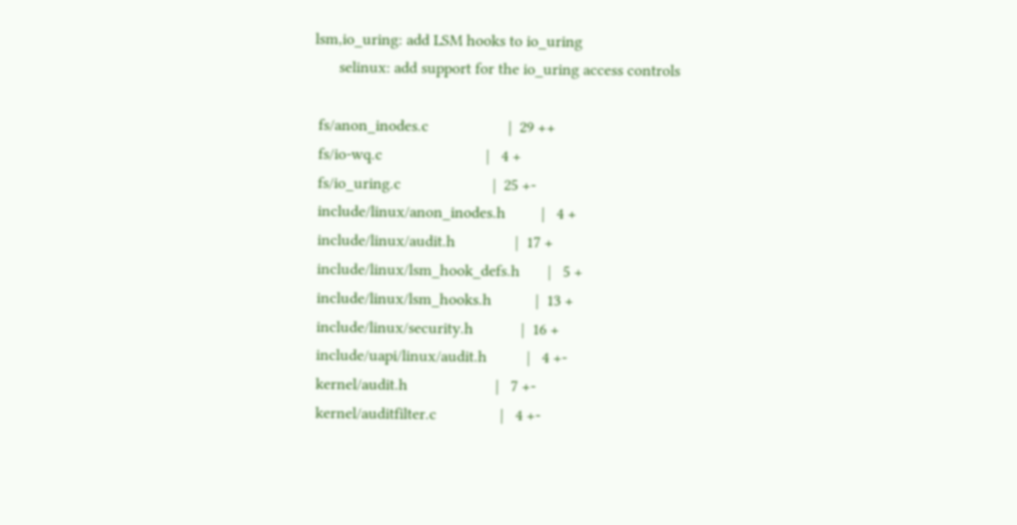lsm,io_uring: add LSM hooks to io_uring
      selinux: add support for the io_uring access controls

 fs/anon_inodes.c                    |  29 ++
 fs/io-wq.c                          |   4 +
 fs/io_uring.c                       |  25 +-
 include/linux/anon_inodes.h         |   4 +
 include/linux/audit.h               |  17 +
 include/linux/lsm_hook_defs.h       |   5 +
 include/linux/lsm_hooks.h           |  13 +
 include/linux/security.h            |  16 +
 include/uapi/linux/audit.h          |   4 +-
 kernel/audit.h                      |   7 +-
 kernel/auditfilter.c                |   4 +-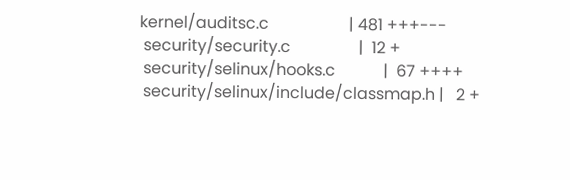kernel/auditsc.c                    | 481 +++---
 security/security.c                 |  12 +
 security/selinux/hooks.c            |  67 ++++
 security/selinux/include/classmap.h |   2 +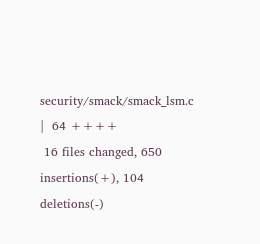security/smack/smack_lsm.c          |  64 ++++
 16 files changed, 650 insertions(+), 104 deletions(-)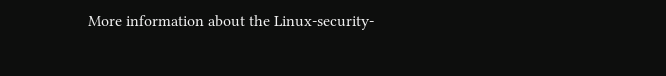More information about the Linux-security-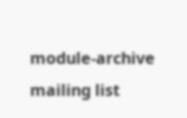module-archive mailing list